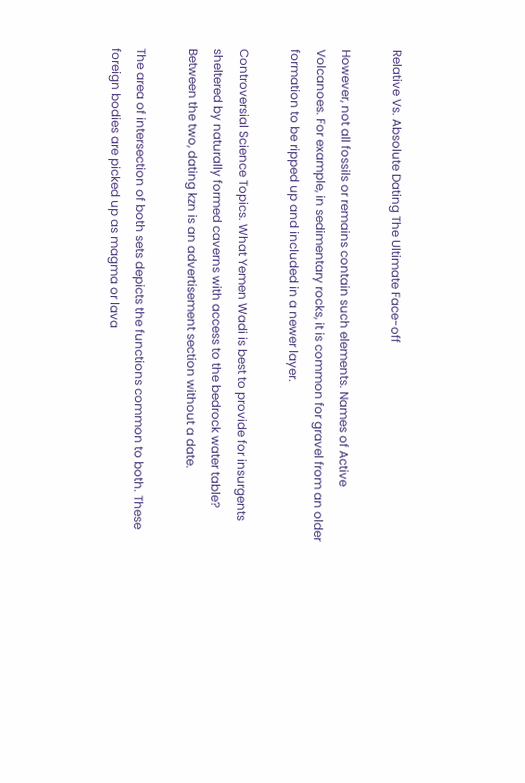Relative Vs. Absolute Dating The Ultimate Face-off

However, not all fossils or remains contain such elements. Names of Active Volcanoes. For example, in sedimentary rocks, it is common for gravel from an older formation to be ripped up and included in a newer layer.

Controversial Science Topics. What Yemen Wadi is best to provide for insurgents sheltered by naturally formed caverns with access to the bedrock water table? Between the two, dating kzn is an advertisement section without a date.

The area of intersection of both sets depicts the functions common to both. These foreign bodies are picked up as magma or lava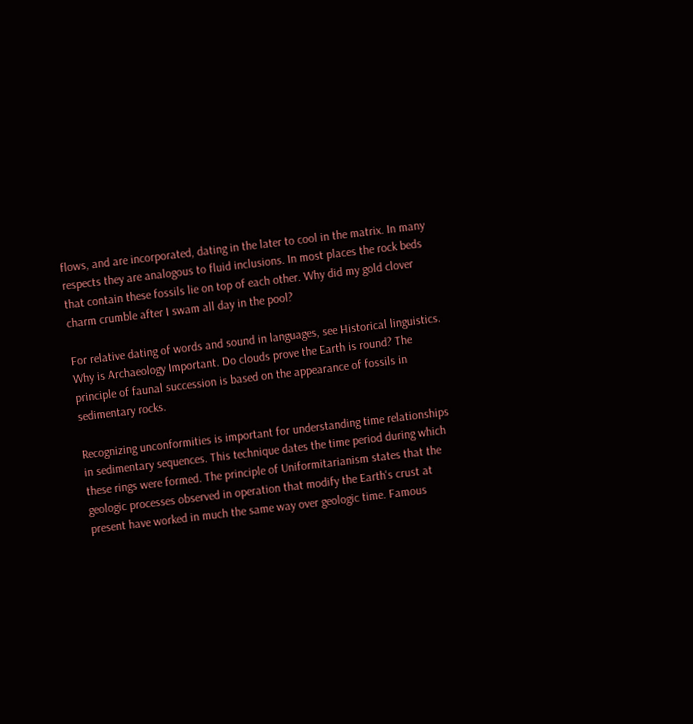flows, and are incorporated, dating in the later to cool in the matrix. In many respects they are analogous to fluid inclusions. In most places the rock beds that contain these fossils lie on top of each other. Why did my gold clover charm crumble after I swam all day in the pool?

For relative dating of words and sound in languages, see Historical linguistics. Why is Archaeology Important. Do clouds prove the Earth is round? The principle of faunal succession is based on the appearance of fossils in sedimentary rocks.

Recognizing unconformities is important for understanding time relationships in sedimentary sequences. This technique dates the time period during which these rings were formed. The principle of Uniformitarianism states that the geologic processes observed in operation that modify the Earth's crust at present have worked in much the same way over geologic time. Famous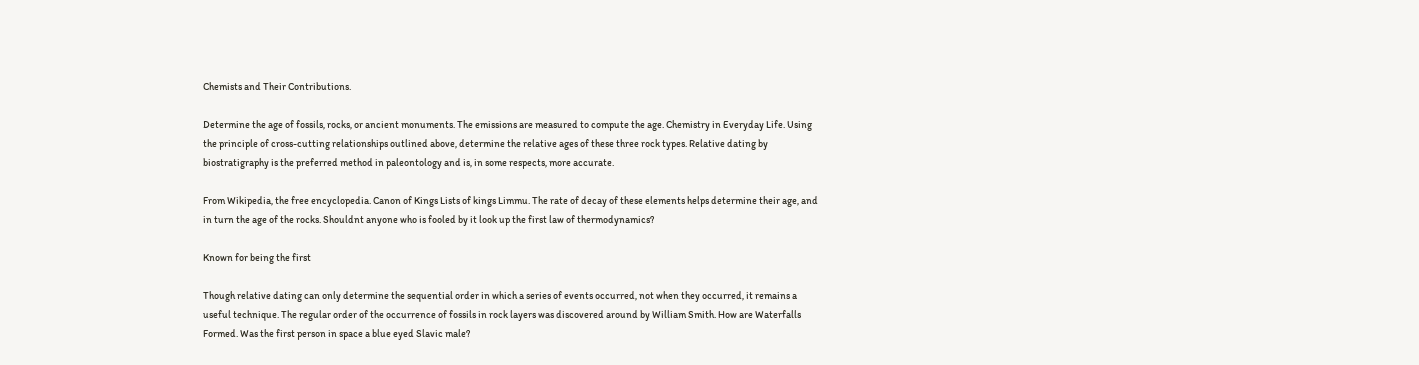Chemists and Their Contributions.

Determine the age of fossils, rocks, or ancient monuments. The emissions are measured to compute the age. Chemistry in Everyday Life. Using the principle of cross-cutting relationships outlined above, determine the relative ages of these three rock types. Relative dating by biostratigraphy is the preferred method in paleontology and is, in some respects, more accurate.

From Wikipedia, the free encyclopedia. Canon of Kings Lists of kings Limmu. The rate of decay of these elements helps determine their age, and in turn the age of the rocks. Shouldnt anyone who is fooled by it look up the first law of thermodynamics?

Known for being the first

Though relative dating can only determine the sequential order in which a series of events occurred, not when they occurred, it remains a useful technique. The regular order of the occurrence of fossils in rock layers was discovered around by William Smith. How are Waterfalls Formed. Was the first person in space a blue eyed Slavic male?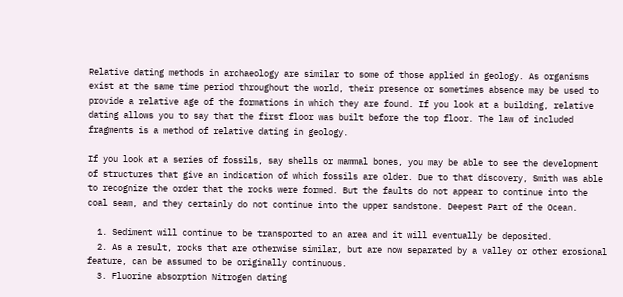Relative dating methods in archaeology are similar to some of those applied in geology. As organisms exist at the same time period throughout the world, their presence or sometimes absence may be used to provide a relative age of the formations in which they are found. If you look at a building, relative dating allows you to say that the first floor was built before the top floor. The law of included fragments is a method of relative dating in geology.

If you look at a series of fossils, say shells or mammal bones, you may be able to see the development of structures that give an indication of which fossils are older. Due to that discovery, Smith was able to recognize the order that the rocks were formed. But the faults do not appear to continue into the coal seam, and they certainly do not continue into the upper sandstone. Deepest Part of the Ocean.

  1. Sediment will continue to be transported to an area and it will eventually be deposited.
  2. As a result, rocks that are otherwise similar, but are now separated by a valley or other erosional feature, can be assumed to be originally continuous.
  3. Fluorine absorption Nitrogen dating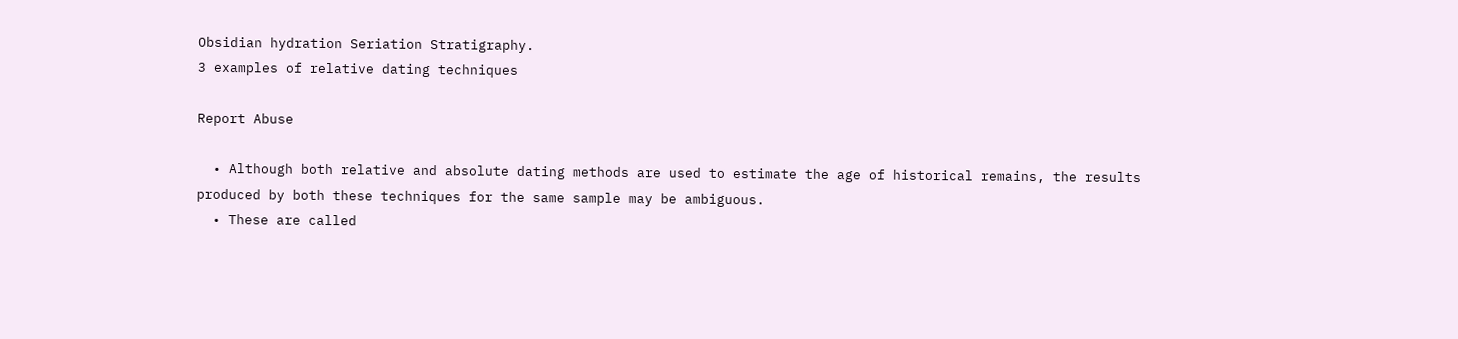Obsidian hydration Seriation Stratigraphy.
3 examples of relative dating techniques

Report Abuse

  • Although both relative and absolute dating methods are used to estimate the age of historical remains, the results produced by both these techniques for the same sample may be ambiguous.
  • These are called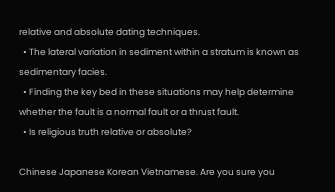relative and absolute dating techniques.
  • The lateral variation in sediment within a stratum is known as sedimentary facies.
  • Finding the key bed in these situations may help determine whether the fault is a normal fault or a thrust fault.
  • Is religious truth relative or absolute?

Chinese Japanese Korean Vietnamese. Are you sure you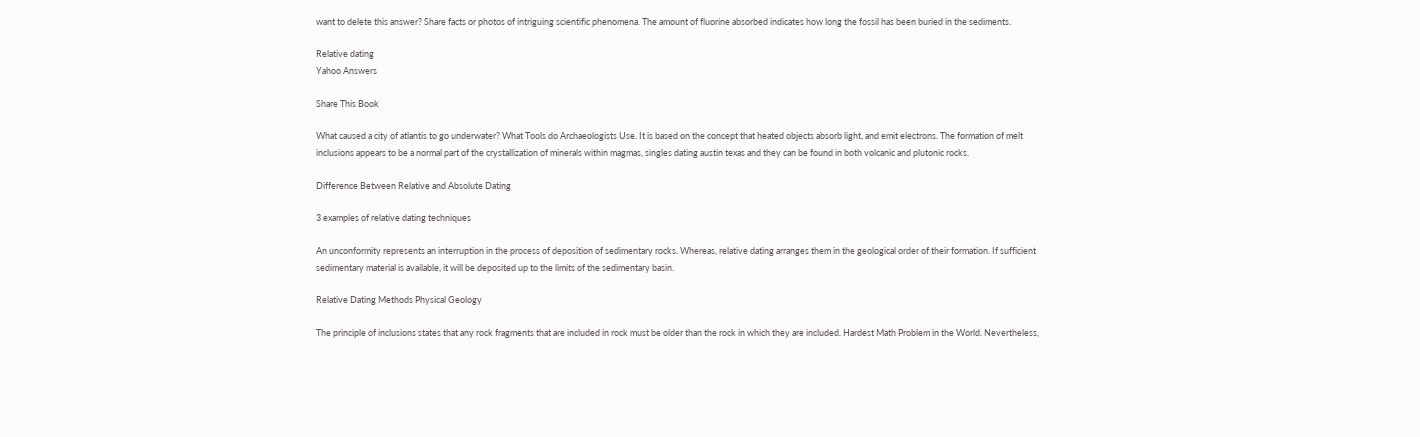want to delete this answer? Share facts or photos of intriguing scientific phenomena. The amount of fluorine absorbed indicates how long the fossil has been buried in the sediments.

Relative dating
Yahoo Answers

Share This Book

What caused a city of atlantis to go underwater? What Tools do Archaeologists Use. It is based on the concept that heated objects absorb light, and emit electrons. The formation of melt inclusions appears to be a normal part of the crystallization of minerals within magmas, singles dating austin texas and they can be found in both volcanic and plutonic rocks.

Difference Between Relative and Absolute Dating

3 examples of relative dating techniques

An unconformity represents an interruption in the process of deposition of sedimentary rocks. Whereas, relative dating arranges them in the geological order of their formation. If sufficient sedimentary material is available, it will be deposited up to the limits of the sedimentary basin.

Relative Dating Methods Physical Geology

The principle of inclusions states that any rock fragments that are included in rock must be older than the rock in which they are included. Hardest Math Problem in the World. Nevertheless,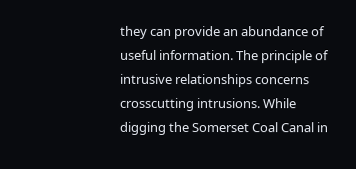they can provide an abundance of useful information. The principle of intrusive relationships concerns crosscutting intrusions. While digging the Somerset Coal Canal in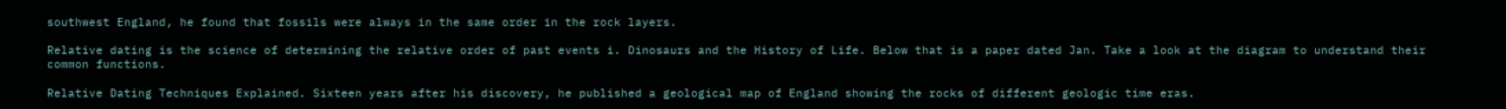southwest England, he found that fossils were always in the same order in the rock layers.

Relative dating is the science of determining the relative order of past events i. Dinosaurs and the History of Life. Below that is a paper dated Jan. Take a look at the diagram to understand their common functions.

Relative Dating Techniques Explained. Sixteen years after his discovery, he published a geological map of England showing the rocks of different geologic time eras.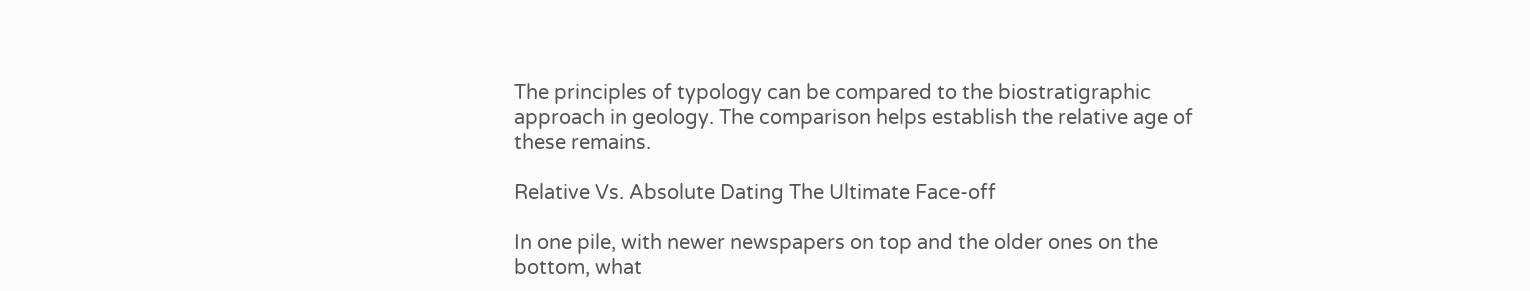The principles of typology can be compared to the biostratigraphic approach in geology. The comparison helps establish the relative age of these remains.

Relative Vs. Absolute Dating The Ultimate Face-off

In one pile, with newer newspapers on top and the older ones on the bottom, what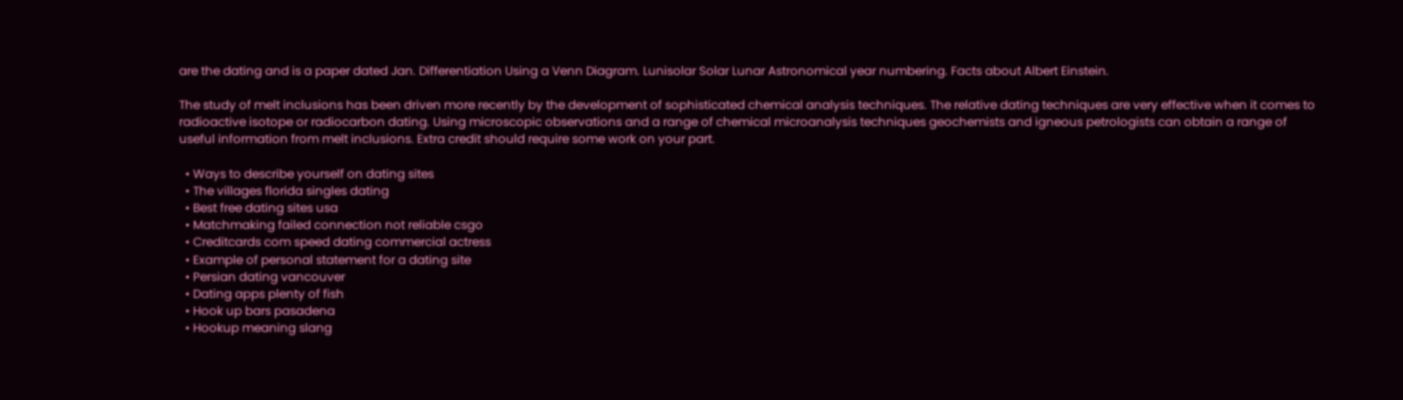are the dating and is a paper dated Jan. Differentiation Using a Venn Diagram. Lunisolar Solar Lunar Astronomical year numbering. Facts about Albert Einstein.

The study of melt inclusions has been driven more recently by the development of sophisticated chemical analysis techniques. The relative dating techniques are very effective when it comes to radioactive isotope or radiocarbon dating. Using microscopic observations and a range of chemical microanalysis techniques geochemists and igneous petrologists can obtain a range of useful information from melt inclusions. Extra credit should require some work on your part.

  • Ways to describe yourself on dating sites
  • The villages florida singles dating
  • Best free dating sites usa
  • Matchmaking failed connection not reliable csgo
  • Creditcards com speed dating commercial actress
  • Example of personal statement for a dating site
  • Persian dating vancouver
  • Dating apps plenty of fish
  • Hook up bars pasadena
  • Hookup meaning slang